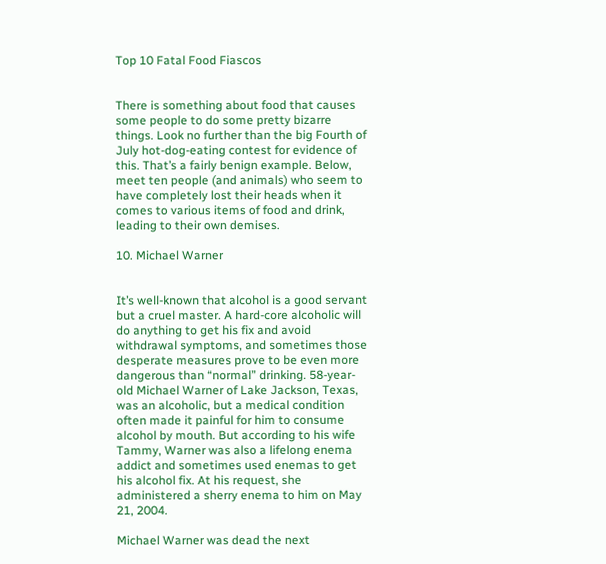Top 10 Fatal Food Fiascos


There is something about food that causes some people to do some pretty bizarre things. Look no further than the big Fourth of July hot-dog-eating contest for evidence of this. That’s a fairly benign example. Below, meet ten people (and animals) who seem to have completely lost their heads when it comes to various items of food and drink, leading to their own demises.

10. Michael Warner


It’s well-known that alcohol is a good servant but a cruel master. A hard-core alcoholic will do anything to get his fix and avoid withdrawal symptoms, and sometimes those desperate measures prove to be even more dangerous than “normal” drinking. 58-year-old Michael Warner of Lake Jackson, Texas, was an alcoholic, but a medical condition often made it painful for him to consume alcohol by mouth. But according to his wife Tammy, Warner was also a lifelong enema addict and sometimes used enemas to get his alcohol fix. At his request, she administered a sherry enema to him on May 21, 2004.

Michael Warner was dead the next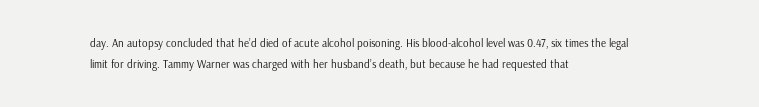day. An autopsy concluded that he’d died of acute alcohol poisoning. His blood-alcohol level was 0.47, six times the legal limit for driving. Tammy Warner was charged with her husband’s death, but because he had requested that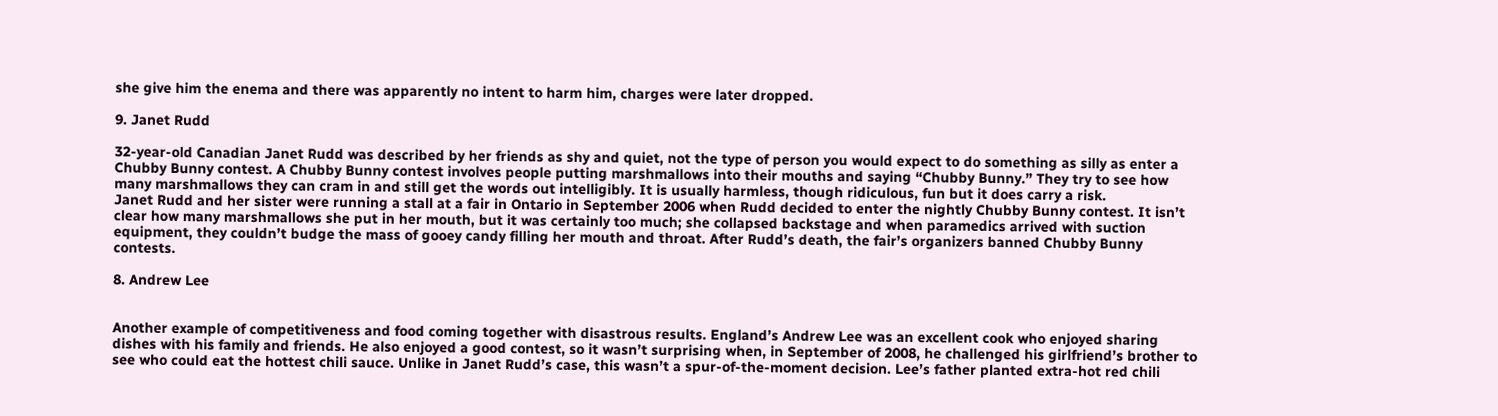she give him the enema and there was apparently no intent to harm him, charges were later dropped.

9. Janet Rudd

32-year-old Canadian Janet Rudd was described by her friends as shy and quiet, not the type of person you would expect to do something as silly as enter a Chubby Bunny contest. A Chubby Bunny contest involves people putting marshmallows into their mouths and saying “Chubby Bunny.” They try to see how many marshmallows they can cram in and still get the words out intelligibly. It is usually harmless, though ridiculous, fun but it does carry a risk.
Janet Rudd and her sister were running a stall at a fair in Ontario in September 2006 when Rudd decided to enter the nightly Chubby Bunny contest. It isn’t clear how many marshmallows she put in her mouth, but it was certainly too much; she collapsed backstage and when paramedics arrived with suction equipment, they couldn’t budge the mass of gooey candy filling her mouth and throat. After Rudd’s death, the fair’s organizers banned Chubby Bunny contests.

8. Andrew Lee


Another example of competitiveness and food coming together with disastrous results. England’s Andrew Lee was an excellent cook who enjoyed sharing dishes with his family and friends. He also enjoyed a good contest, so it wasn’t surprising when, in September of 2008, he challenged his girlfriend’s brother to see who could eat the hottest chili sauce. Unlike in Janet Rudd’s case, this wasn’t a spur-of-the-moment decision. Lee’s father planted extra-hot red chili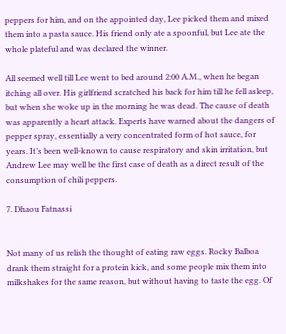peppers for him, and on the appointed day, Lee picked them and mixed them into a pasta sauce. His friend only ate a spoonful, but Lee ate the whole plateful and was declared the winner.

All seemed well till Lee went to bed around 2:00 A.M., when he began itching all over. His girlfriend scratched his back for him till he fell asleep, but when she woke up in the morning he was dead. The cause of death was apparently a heart attack. Experts have warned about the dangers of pepper spray, essentially a very concentrated form of hot sauce, for years. It’s been well-known to cause respiratory and skin irritation, but Andrew Lee may well be the first case of death as a direct result of the consumption of chili peppers.

7. Dhaou Fatnassi


Not many of us relish the thought of eating raw eggs. Rocky Balboa drank them straight for a protein kick, and some people mix them into milkshakes for the same reason, but without having to taste the egg. Of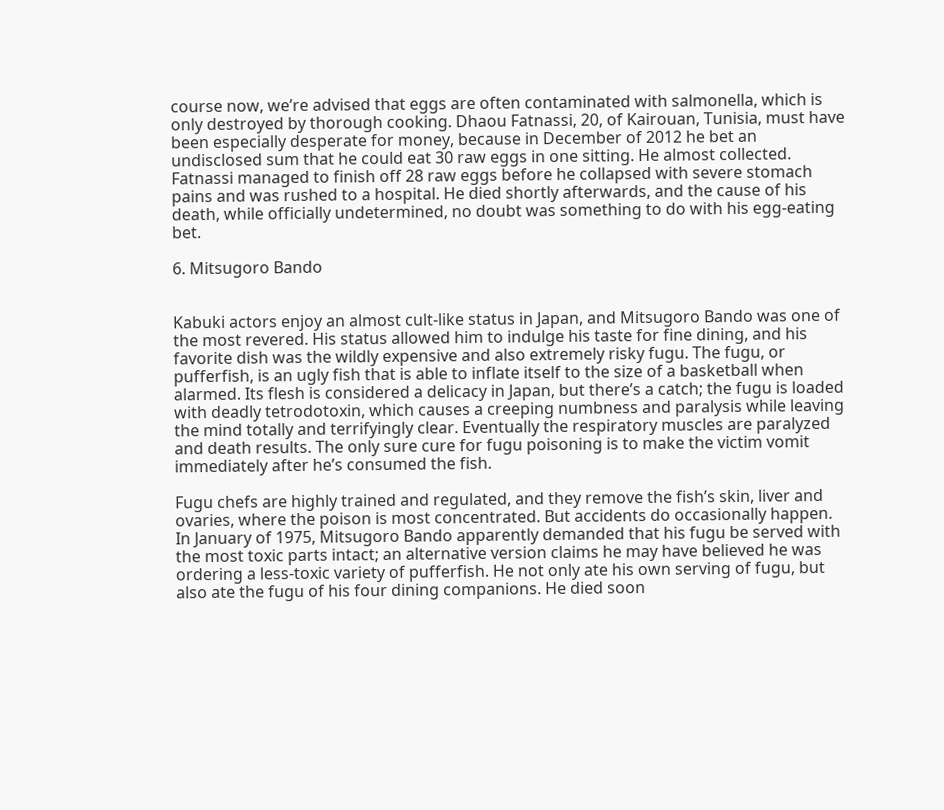course now, we’re advised that eggs are often contaminated with salmonella, which is only destroyed by thorough cooking. Dhaou Fatnassi, 20, of Kairouan, Tunisia, must have been especially desperate for money, because in December of 2012 he bet an undisclosed sum that he could eat 30 raw eggs in one sitting. He almost collected. Fatnassi managed to finish off 28 raw eggs before he collapsed with severe stomach pains and was rushed to a hospital. He died shortly afterwards, and the cause of his death, while officially undetermined, no doubt was something to do with his egg-eating bet.

6. Mitsugoro Bando


Kabuki actors enjoy an almost cult-like status in Japan, and Mitsugoro Bando was one of the most revered. His status allowed him to indulge his taste for fine dining, and his favorite dish was the wildly expensive and also extremely risky fugu. The fugu, or pufferfish, is an ugly fish that is able to inflate itself to the size of a basketball when alarmed. Its flesh is considered a delicacy in Japan, but there’s a catch; the fugu is loaded with deadly tetrodotoxin, which causes a creeping numbness and paralysis while leaving the mind totally and terrifyingly clear. Eventually the respiratory muscles are paralyzed and death results. The only sure cure for fugu poisoning is to make the victim vomit immediately after he’s consumed the fish.

Fugu chefs are highly trained and regulated, and they remove the fish’s skin, liver and ovaries, where the poison is most concentrated. But accidents do occasionally happen. In January of 1975, Mitsugoro Bando apparently demanded that his fugu be served with the most toxic parts intact; an alternative version claims he may have believed he was ordering a less-toxic variety of pufferfish. He not only ate his own serving of fugu, but also ate the fugu of his four dining companions. He died soon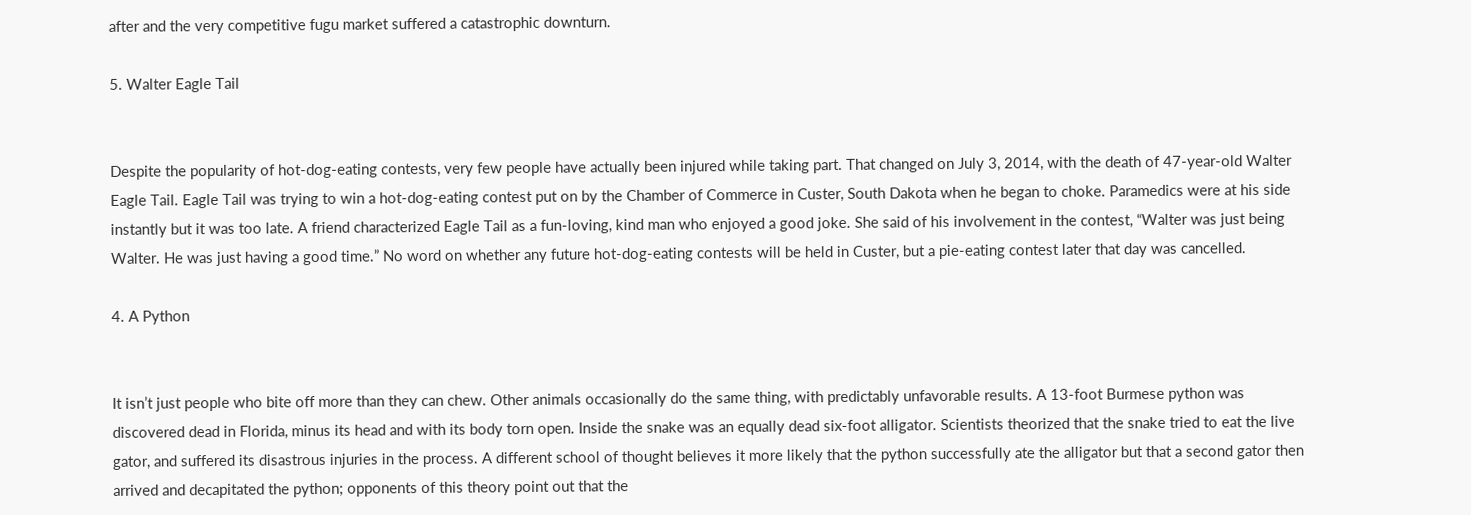after and the very competitive fugu market suffered a catastrophic downturn.

5. Walter Eagle Tail


Despite the popularity of hot-dog-eating contests, very few people have actually been injured while taking part. That changed on July 3, 2014, with the death of 47-year-old Walter Eagle Tail. Eagle Tail was trying to win a hot-dog-eating contest put on by the Chamber of Commerce in Custer, South Dakota when he began to choke. Paramedics were at his side instantly but it was too late. A friend characterized Eagle Tail as a fun-loving, kind man who enjoyed a good joke. She said of his involvement in the contest, “Walter was just being Walter. He was just having a good time.” No word on whether any future hot-dog-eating contests will be held in Custer, but a pie-eating contest later that day was cancelled.

4. A Python


It isn’t just people who bite off more than they can chew. Other animals occasionally do the same thing, with predictably unfavorable results. A 13-foot Burmese python was discovered dead in Florida, minus its head and with its body torn open. Inside the snake was an equally dead six-foot alligator. Scientists theorized that the snake tried to eat the live gator, and suffered its disastrous injuries in the process. A different school of thought believes it more likely that the python successfully ate the alligator but that a second gator then arrived and decapitated the python; opponents of this theory point out that the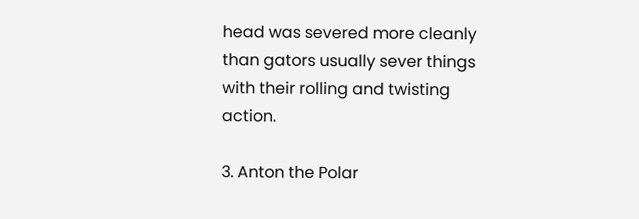head was severed more cleanly than gators usually sever things with their rolling and twisting action.

3. Anton the Polar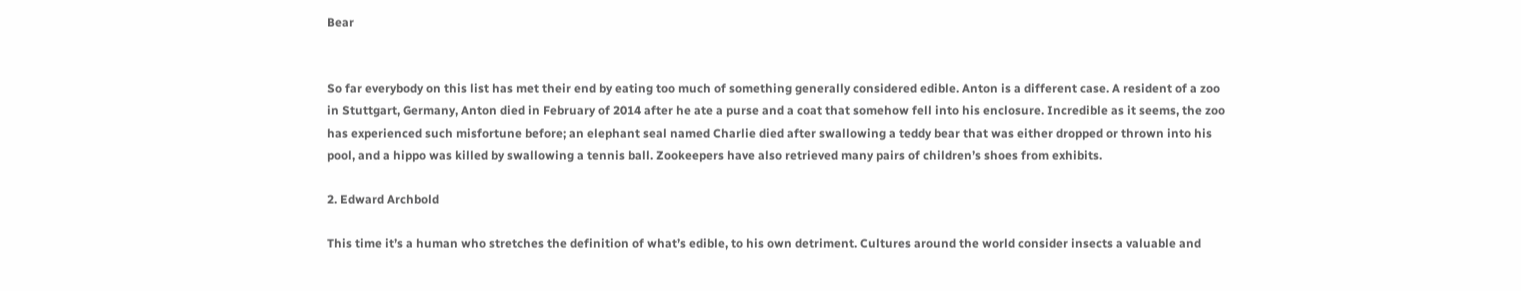Bear


So far everybody on this list has met their end by eating too much of something generally considered edible. Anton is a different case. A resident of a zoo in Stuttgart, Germany, Anton died in February of 2014 after he ate a purse and a coat that somehow fell into his enclosure. Incredible as it seems, the zoo has experienced such misfortune before; an elephant seal named Charlie died after swallowing a teddy bear that was either dropped or thrown into his pool, and a hippo was killed by swallowing a tennis ball. Zookeepers have also retrieved many pairs of children’s shoes from exhibits.

2. Edward Archbold

This time it’s a human who stretches the definition of what’s edible, to his own detriment. Cultures around the world consider insects a valuable and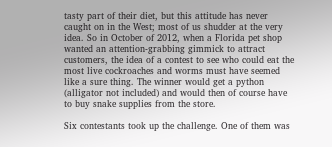tasty part of their diet, but this attitude has never caught on in the West; most of us shudder at the very idea. So in October of 2012, when a Florida pet shop wanted an attention-grabbing gimmick to attract customers, the idea of a contest to see who could eat the most live cockroaches and worms must have seemed like a sure thing. The winner would get a python (alligator not included) and would then of course have to buy snake supplies from the store.

Six contestants took up the challenge. One of them was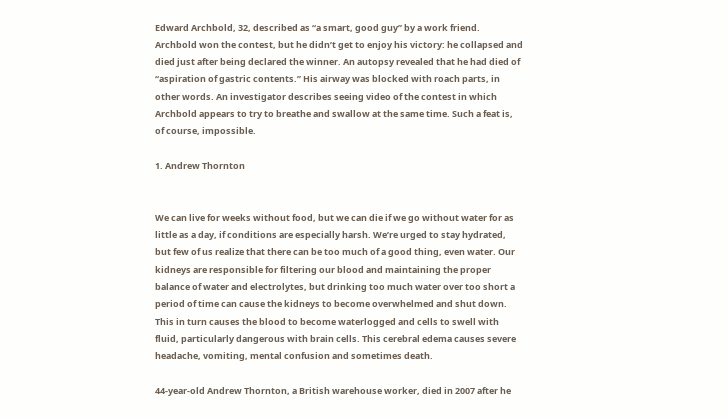Edward Archbold, 32, described as “a smart, good guy” by a work friend. Archbold won the contest, but he didn’t get to enjoy his victory: he collapsed and died just after being declared the winner. An autopsy revealed that he had died of “aspiration of gastric contents.” His airway was blocked with roach parts, in other words. An investigator describes seeing video of the contest in which Archbold appears to try to breathe and swallow at the same time. Such a feat is, of course, impossible.

1. Andrew Thornton


We can live for weeks without food, but we can die if we go without water for as little as a day, if conditions are especially harsh. We’re urged to stay hydrated, but few of us realize that there can be too much of a good thing, even water. Our kidneys are responsible for filtering our blood and maintaining the proper balance of water and electrolytes, but drinking too much water over too short a period of time can cause the kidneys to become overwhelmed and shut down. This in turn causes the blood to become waterlogged and cells to swell with fluid, particularly dangerous with brain cells. This cerebral edema causes severe headache, vomiting, mental confusion and sometimes death.

44-year-old Andrew Thornton, a British warehouse worker, died in 2007 after he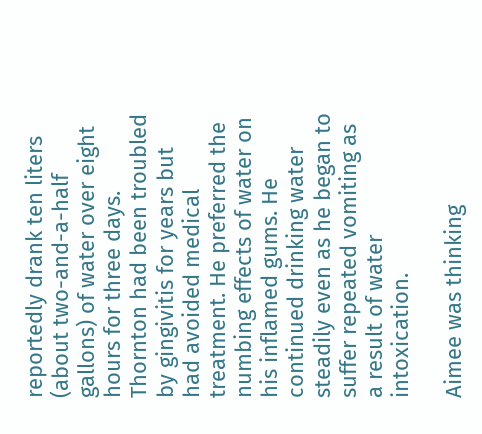reportedly drank ten liters (about two-and-a-half gallons) of water over eight hours for three days. Thornton had been troubled by gingivitis for years but had avoided medical treatment. He preferred the numbing effects of water on his inflamed gums. He continued drinking water steadily even as he began to suffer repeated vomiting as a result of water intoxication.

Aimee was thinking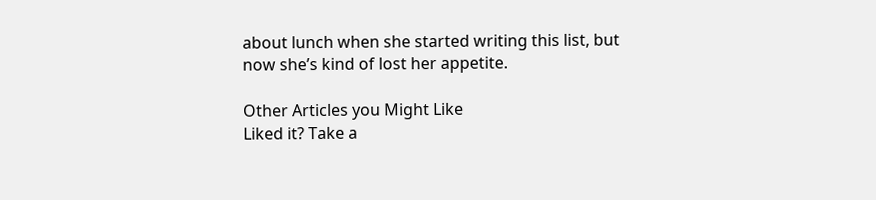about lunch when she started writing this list, but now she’s kind of lost her appetite.

Other Articles you Might Like
Liked it? Take a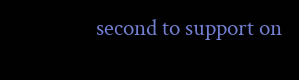second to support on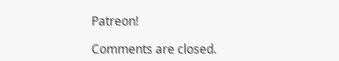Patreon!

Comments are closed.